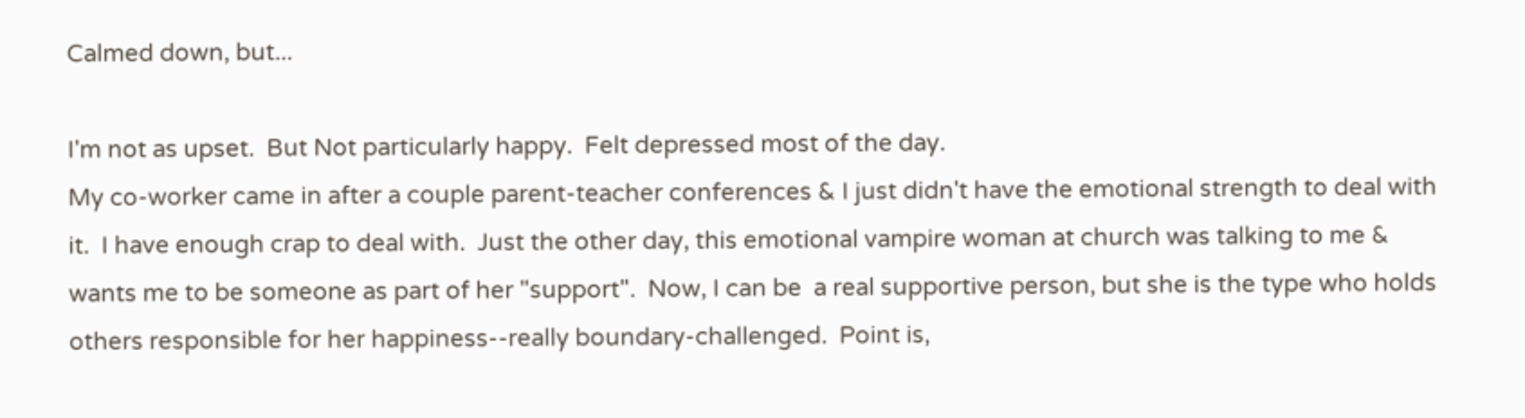Calmed down, but...

I'm not as upset.  But Not particularly happy.  Felt depressed most of the day.
My co-worker came in after a couple parent-teacher conferences & I just didn't have the emotional strength to deal with it.  I have enough crap to deal with.  Just the other day, this emotional vampire woman at church was talking to me & wants me to be someone as part of her "support".  Now, I can be  a real supportive person, but she is the type who holds others responsible for her happiness--really boundary-challenged.  Point is,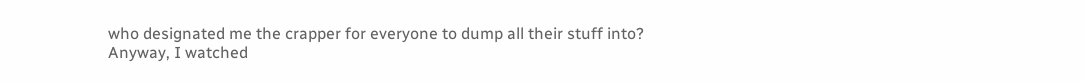who designated me the crapper for everyone to dump all their stuff into?
Anyway, I watched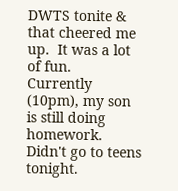DWTS tonite & that cheered me up.  It was a lot of fun.
Currently (10pm), my son is still doing homework.  Didn't go to teens tonight.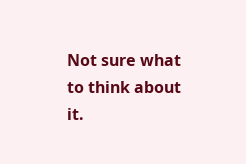Not sure what to think about it.